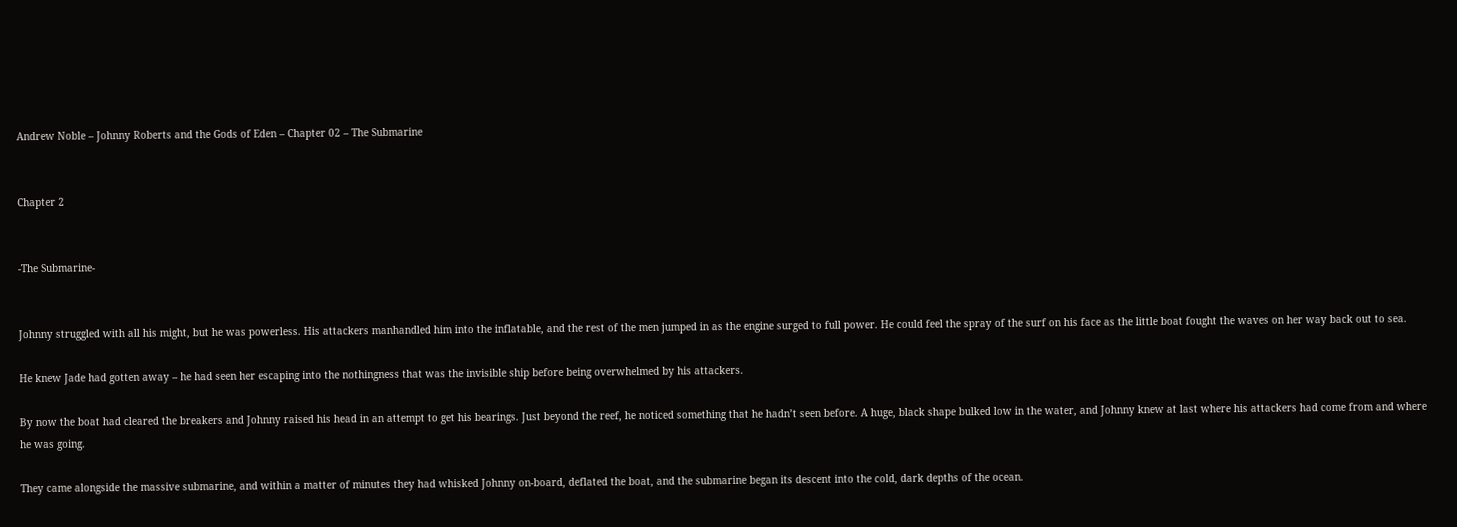Andrew Noble – Johnny Roberts and the Gods of Eden – Chapter 02 – The Submarine


Chapter 2


-The Submarine-


Johnny struggled with all his might, but he was powerless. His attackers manhandled him into the inflatable, and the rest of the men jumped in as the engine surged to full power. He could feel the spray of the surf on his face as the little boat fought the waves on her way back out to sea.

He knew Jade had gotten away – he had seen her escaping into the nothingness that was the invisible ship before being overwhelmed by his attackers.

By now the boat had cleared the breakers and Johnny raised his head in an attempt to get his bearings. Just beyond the reef, he noticed something that he hadn’t seen before. A huge, black shape bulked low in the water, and Johnny knew at last where his attackers had come from and where he was going.

They came alongside the massive submarine, and within a matter of minutes they had whisked Johnny on-board, deflated the boat, and the submarine began its descent into the cold, dark depths of the ocean.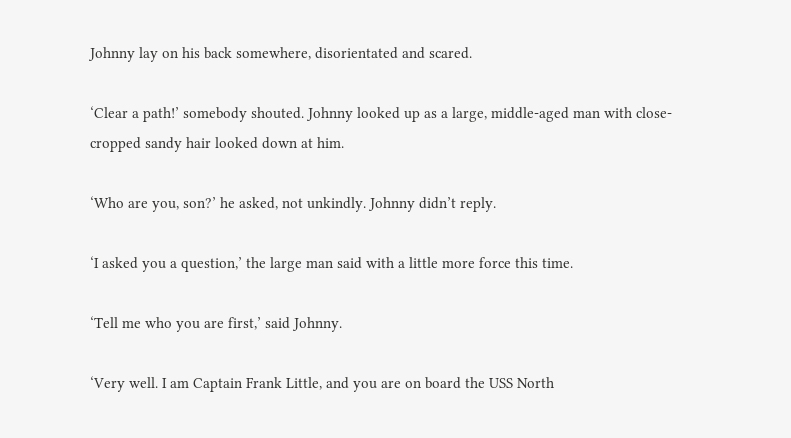Johnny lay on his back somewhere, disorientated and scared.

‘Clear a path!’ somebody shouted. Johnny looked up as a large, middle-aged man with close-cropped sandy hair looked down at him.

‘Who are you, son?’ he asked, not unkindly. Johnny didn’t reply.

‘I asked you a question,’ the large man said with a little more force this time.

‘Tell me who you are first,’ said Johnny.

‘Very well. I am Captain Frank Little, and you are on board the USS North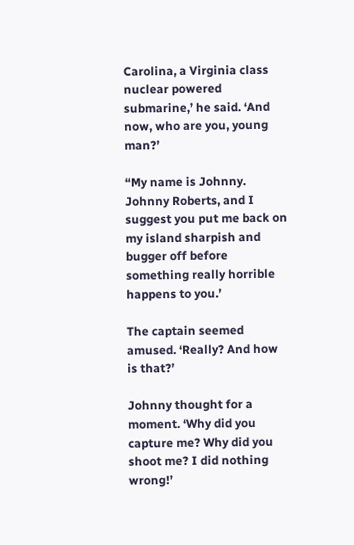Carolina, a Virginia class nuclear powered submarine,’ he said. ‘And now, who are you, young man?’

“My name is Johnny. Johnny Roberts, and I suggest you put me back on my island sharpish and bugger off before something really horrible happens to you.’

The captain seemed amused. ‘Really? And how is that?’

Johnny thought for a moment. ‘Why did you capture me? Why did you shoot me? I did nothing wrong!’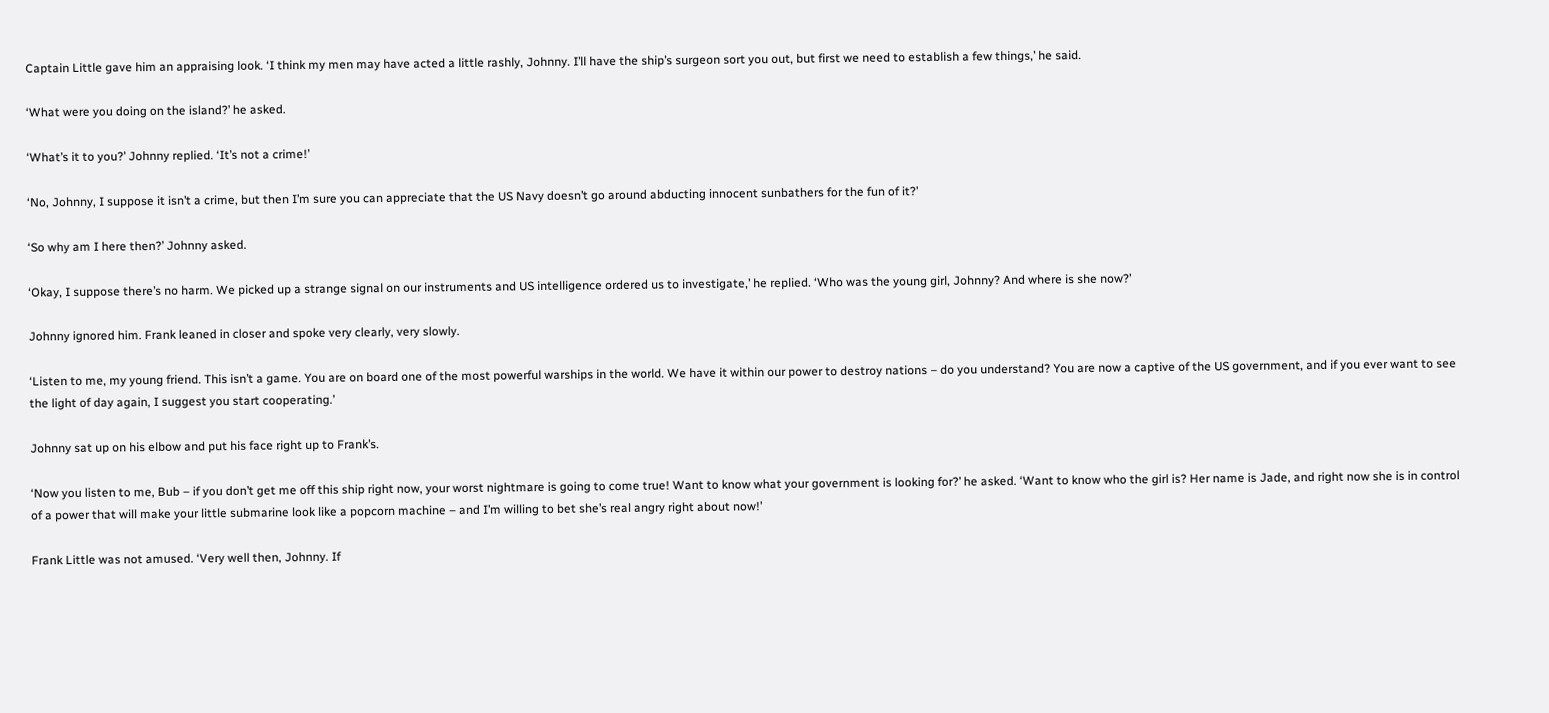Captain Little gave him an appraising look. ‘I think my men may have acted a little rashly, Johnny. I’ll have the ship’s surgeon sort you out, but first we need to establish a few things,’ he said.

‘What were you doing on the island?’ he asked.

‘What’s it to you?’ Johnny replied. ‘It’s not a crime!’

‘No, Johnny, I suppose it isn’t a crime, but then I’m sure you can appreciate that the US Navy doesn’t go around abducting innocent sunbathers for the fun of it?’

‘So why am I here then?’ Johnny asked.

‘Okay, I suppose there’s no harm. We picked up a strange signal on our instruments and US intelligence ordered us to investigate,’ he replied. ‘Who was the young girl, Johnny? And where is she now?’

Johnny ignored him. Frank leaned in closer and spoke very clearly, very slowly.

‘Listen to me, my young friend. This isn’t a game. You are on board one of the most powerful warships in the world. We have it within our power to destroy nations – do you understand? You are now a captive of the US government, and if you ever want to see the light of day again, I suggest you start cooperating.’

Johnny sat up on his elbow and put his face right up to Frank’s.

‘Now you listen to me, Bub – if you don’t get me off this ship right now, your worst nightmare is going to come true! Want to know what your government is looking for?’ he asked. ‘Want to know who the girl is? Her name is Jade, and right now she is in control of a power that will make your little submarine look like a popcorn machine – and I’m willing to bet she’s real angry right about now!’

Frank Little was not amused. ‘Very well then, Johnny. If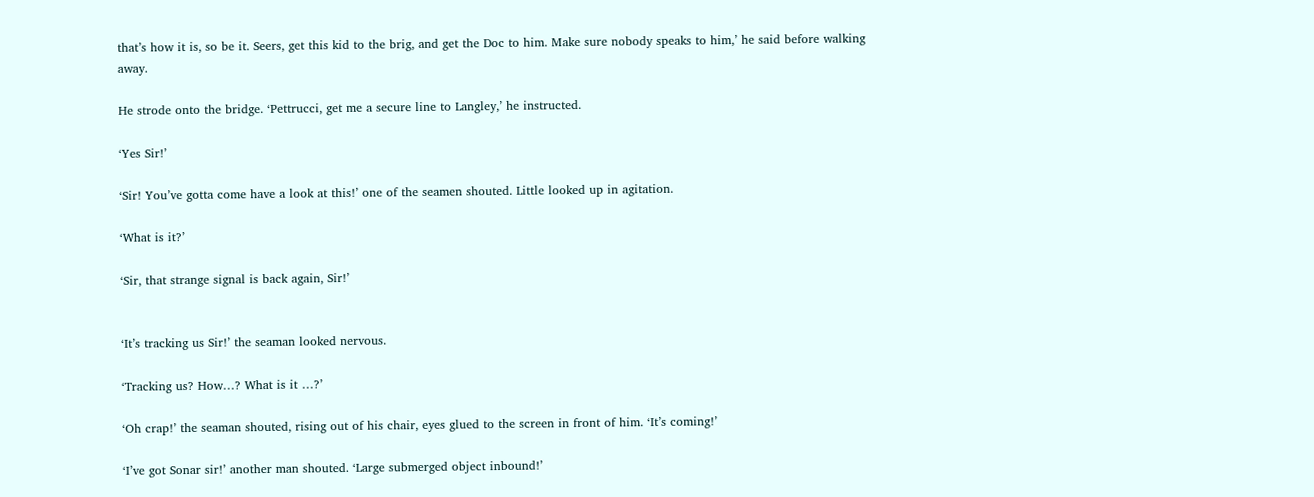that’s how it is, so be it. Seers, get this kid to the brig, and get the Doc to him. Make sure nobody speaks to him,’ he said before walking away.

He strode onto the bridge. ‘Pettrucci, get me a secure line to Langley,’ he instructed.

‘Yes Sir!’

‘Sir! You’ve gotta come have a look at this!’ one of the seamen shouted. Little looked up in agitation.

‘What is it?’

‘Sir, that strange signal is back again, Sir!’


‘It’s tracking us Sir!’ the seaman looked nervous.

‘Tracking us? How…? What is it …?’

‘Oh crap!’ the seaman shouted, rising out of his chair, eyes glued to the screen in front of him. ‘It’s coming!’

‘I’ve got Sonar sir!’ another man shouted. ‘Large submerged object inbound!’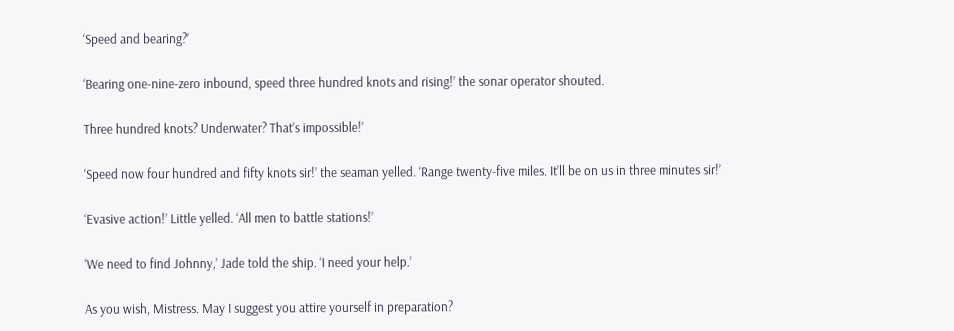‘Speed and bearing?’

‘Bearing one-nine-zero inbound, speed three hundred knots and rising!’ the sonar operator shouted.

Three hundred knots? Underwater? That’s impossible!’

‘Speed now four hundred and fifty knots sir!’ the seaman yelled. ‘Range twenty-five miles. It’ll be on us in three minutes sir!’

‘Evasive action!’ Little yelled. ‘All men to battle stations!’

‘We need to find Johnny,’ Jade told the ship. ‘I need your help.’

As you wish, Mistress. May I suggest you attire yourself in preparation?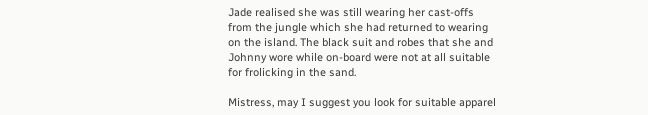Jade realised she was still wearing her cast-offs from the jungle which she had returned to wearing on the island. The black suit and robes that she and Johnny wore while on-board were not at all suitable for frolicking in the sand.

Mistress, may I suggest you look for suitable apparel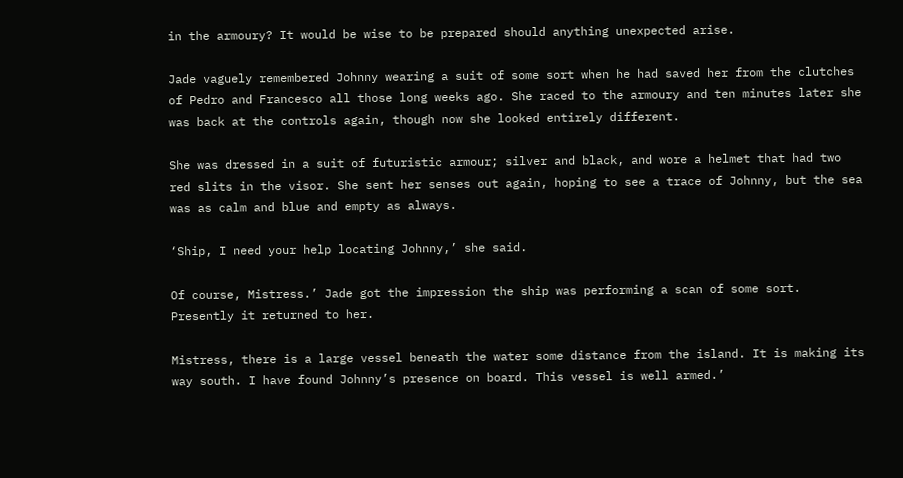in the armoury? It would be wise to be prepared should anything unexpected arise.

Jade vaguely remembered Johnny wearing a suit of some sort when he had saved her from the clutches of Pedro and Francesco all those long weeks ago. She raced to the armoury and ten minutes later she was back at the controls again, though now she looked entirely different.

She was dressed in a suit of futuristic armour; silver and black, and wore a helmet that had two red slits in the visor. She sent her senses out again, hoping to see a trace of Johnny, but the sea was as calm and blue and empty as always.

‘Ship, I need your help locating Johnny,’ she said.

Of course, Mistress.’ Jade got the impression the ship was performing a scan of some sort. Presently it returned to her.

Mistress, there is a large vessel beneath the water some distance from the island. It is making its way south. I have found Johnny’s presence on board. This vessel is well armed.’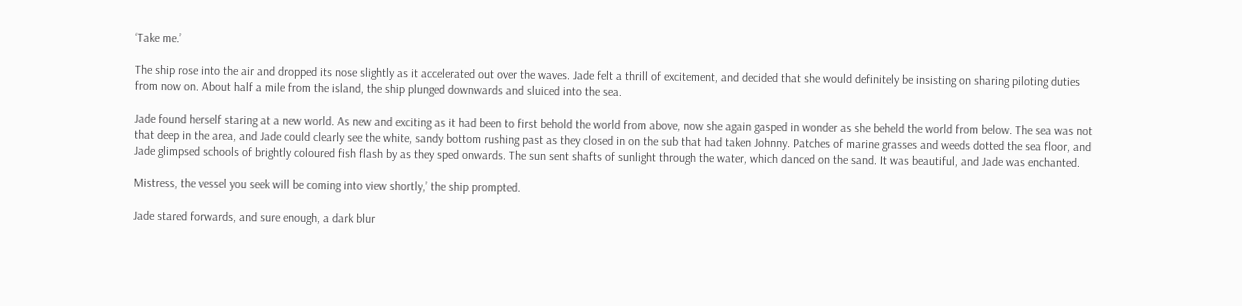‘Take me.’

The ship rose into the air and dropped its nose slightly as it accelerated out over the waves. Jade felt a thrill of excitement, and decided that she would definitely be insisting on sharing piloting duties from now on. About half a mile from the island, the ship plunged downwards and sluiced into the sea.

Jade found herself staring at a new world. As new and exciting as it had been to first behold the world from above, now she again gasped in wonder as she beheld the world from below. The sea was not that deep in the area, and Jade could clearly see the white, sandy bottom rushing past as they closed in on the sub that had taken Johnny. Patches of marine grasses and weeds dotted the sea floor, and Jade glimpsed schools of brightly coloured fish flash by as they sped onwards. The sun sent shafts of sunlight through the water, which danced on the sand. It was beautiful, and Jade was enchanted.

Mistress, the vessel you seek will be coming into view shortly,’ the ship prompted.

Jade stared forwards, and sure enough, a dark blur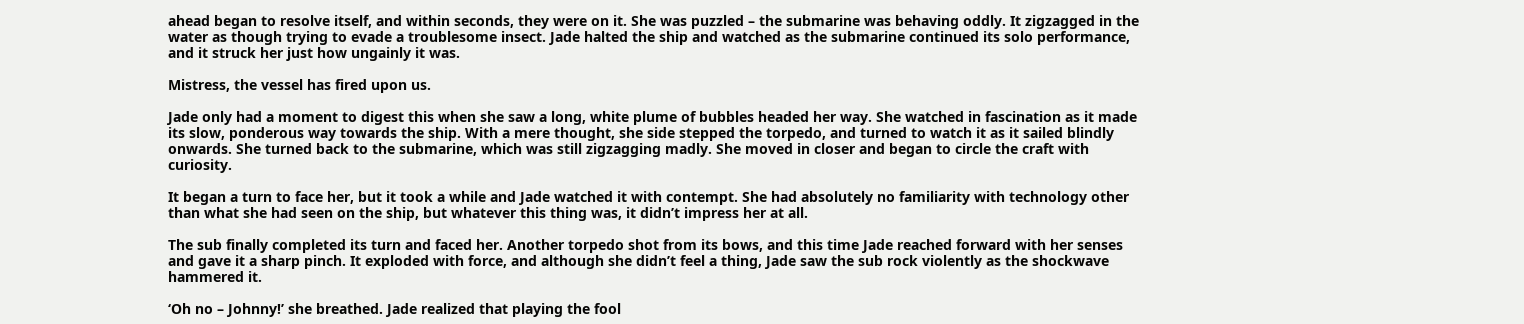ahead began to resolve itself, and within seconds, they were on it. She was puzzled – the submarine was behaving oddly. It zigzagged in the water as though trying to evade a troublesome insect. Jade halted the ship and watched as the submarine continued its solo performance, and it struck her just how ungainly it was.

Mistress, the vessel has fired upon us.

Jade only had a moment to digest this when she saw a long, white plume of bubbles headed her way. She watched in fascination as it made its slow, ponderous way towards the ship. With a mere thought, she side stepped the torpedo, and turned to watch it as it sailed blindly onwards. She turned back to the submarine, which was still zigzagging madly. She moved in closer and began to circle the craft with curiosity.

It began a turn to face her, but it took a while and Jade watched it with contempt. She had absolutely no familiarity with technology other than what she had seen on the ship, but whatever this thing was, it didn’t impress her at all.

The sub finally completed its turn and faced her. Another torpedo shot from its bows, and this time Jade reached forward with her senses and gave it a sharp pinch. It exploded with force, and although she didn’t feel a thing, Jade saw the sub rock violently as the shockwave hammered it.

‘Oh no – Johnny!’ she breathed. Jade realized that playing the fool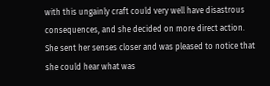with this ungainly craft could very well have disastrous consequences, and she decided on more direct action. She sent her senses closer and was pleased to notice that she could hear what was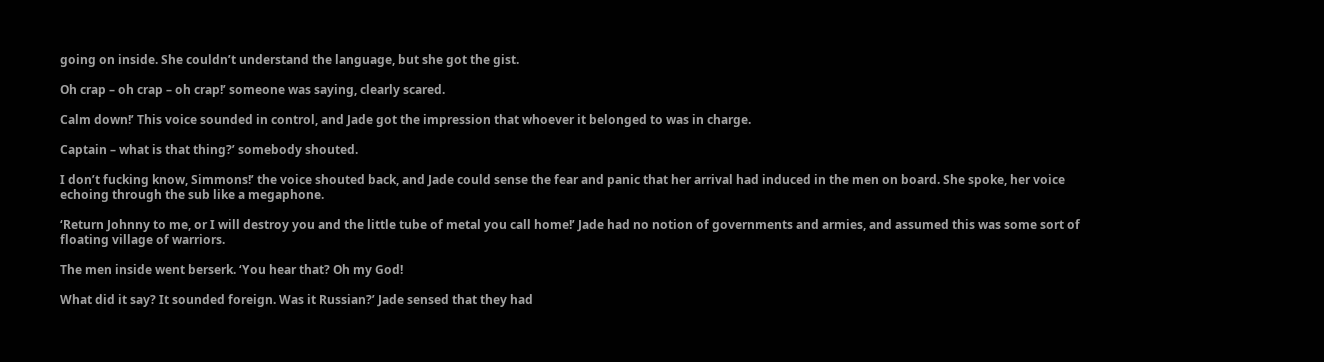going on inside. She couldn’t understand the language, but she got the gist.

Oh crap – oh crap – oh crap!’ someone was saying, clearly scared.

Calm down!’ This voice sounded in control, and Jade got the impression that whoever it belonged to was in charge.

Captain – what is that thing?’ somebody shouted.

I don’t fucking know, Simmons!’ the voice shouted back, and Jade could sense the fear and panic that her arrival had induced in the men on board. She spoke, her voice echoing through the sub like a megaphone.

‘Return Johnny to me, or I will destroy you and the little tube of metal you call home!’ Jade had no notion of governments and armies, and assumed this was some sort of floating village of warriors.

The men inside went berserk. ‘You hear that? Oh my God!

What did it say? It sounded foreign. Was it Russian?’ Jade sensed that they had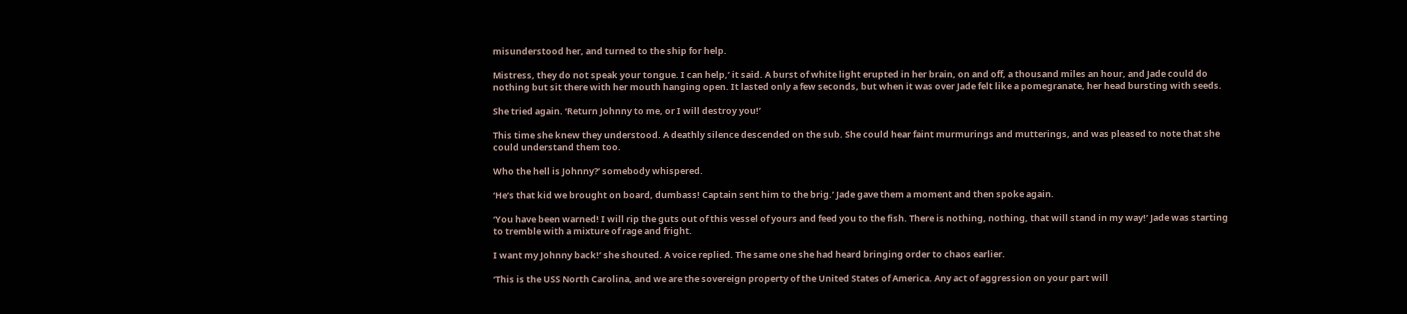misunderstood her, and turned to the ship for help.

Mistress, they do not speak your tongue. I can help,’ it said. A burst of white light erupted in her brain, on and off, a thousand miles an hour, and Jade could do nothing but sit there with her mouth hanging open. It lasted only a few seconds, but when it was over Jade felt like a pomegranate, her head bursting with seeds.

She tried again. ‘Return Johnny to me, or I will destroy you!’

This time she knew they understood. A deathly silence descended on the sub. She could hear faint murmurings and mutterings, and was pleased to note that she could understand them too.

Who the hell is Johnny?’ somebody whispered.

‘He’s that kid we brought on board, dumbass! Captain sent him to the brig.’ Jade gave them a moment and then spoke again.

‘You have been warned! I will rip the guts out of this vessel of yours and feed you to the fish. There is nothing, nothing, that will stand in my way!’ Jade was starting to tremble with a mixture of rage and fright.

I want my Johnny back!’ she shouted. A voice replied. The same one she had heard bringing order to chaos earlier.

‘This is the USS North Carolina, and we are the sovereign property of the United States of America. Any act of aggression on your part will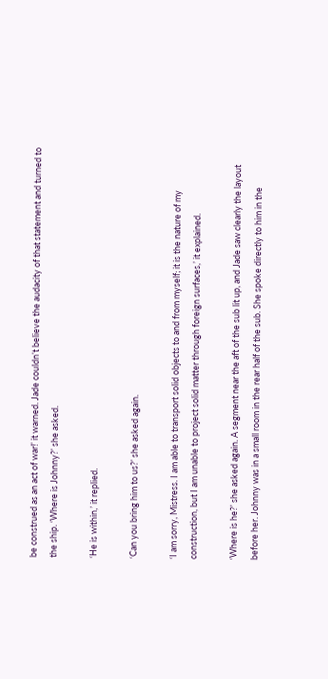be construed as an act of war!’ it warned. Jade couldn’t believe the audacity of that statement and turned to the ship. ‘Where is Johnny?’ she asked.

‘He is within,’ it replied.

‘Can you bring him to us?’ she asked again.

‘I am sorry, Mistress. I am able to transport solid objects to and from myself; it is the nature of my construction, but I am unable to project solid matter through foreign surfaces,’ it explained.

‘Where is he?’ she asked again. A segment near the aft of the sub lit up, and Jade saw clearly the layout before her. Johnny was in a small room in the rear half of the sub. She spoke directly to him in the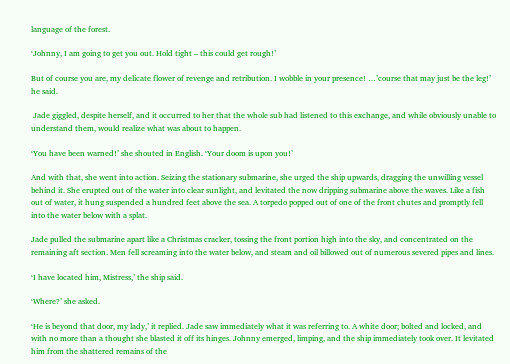language of the forest.

‘Johnny, I am going to get you out. Hold tight – this could get rough!’

But of course you are, my delicate flower of revenge and retribution. I wobble in your presence! …’course that may just be the leg!’ he said.

 Jade giggled, despite herself, and it occurred to her that the whole sub had listened to this exchange, and while obviously unable to understand them, would realize what was about to happen.

‘You have been warned!’ she shouted in English. ‘Your doom is upon you!’

And with that, she went into action. Seizing the stationary submarine, she urged the ship upwards, dragging the unwilling vessel behind it. She erupted out of the water into clear sunlight, and levitated the now dripping submarine above the waves. Like a fish out of water, it hung suspended a hundred feet above the sea. A torpedo popped out of one of the front chutes and promptly fell into the water below with a splat.

Jade pulled the submarine apart like a Christmas cracker, tossing the front portion high into the sky, and concentrated on the remaining aft section. Men fell screaming into the water below, and steam and oil billowed out of numerous severed pipes and lines.

‘I have located him, Mistress,’ the ship said.

‘Where?’ she asked.

‘He is beyond that door, my lady,’ it replied. Jade saw immediately what it was referring to. A white door; bolted and locked, and with no more than a thought she blasted it off its hinges. Johnny emerged, limping, and the ship immediately took over. It levitated him from the shattered remains of the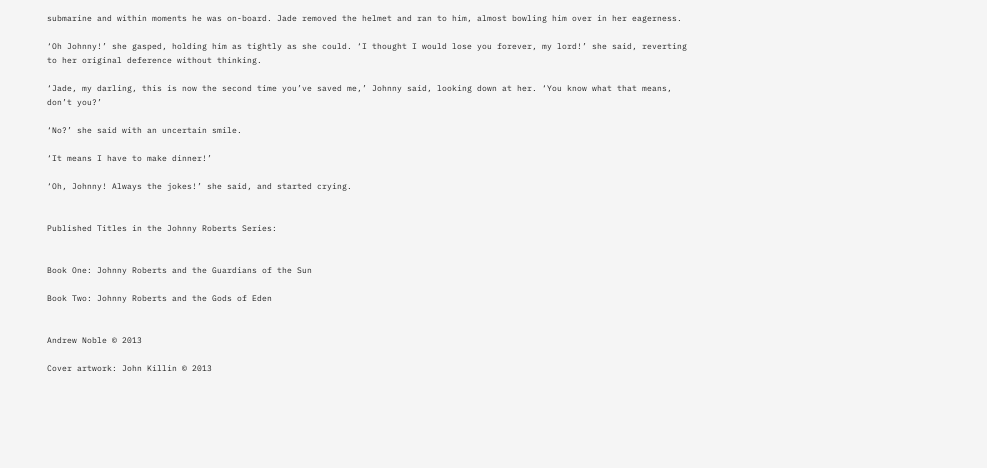submarine and within moments he was on-board. Jade removed the helmet and ran to him, almost bowling him over in her eagerness.

‘Oh Johnny!’ she gasped, holding him as tightly as she could. ‘I thought I would lose you forever, my lord!’ she said, reverting to her original deference without thinking.

‘Jade, my darling, this is now the second time you’ve saved me,’ Johnny said, looking down at her. ‘You know what that means, don’t you?’

‘No?’ she said with an uncertain smile.

‘It means I have to make dinner!’

‘Oh, Johnny! Always the jokes!’ she said, and started crying.


Published Titles in the Johnny Roberts Series:


Book One: Johnny Roberts and the Guardians of the Sun

Book Two: Johnny Roberts and the Gods of Eden


Andrew Noble © 2013

Cover artwork: John Killin © 2013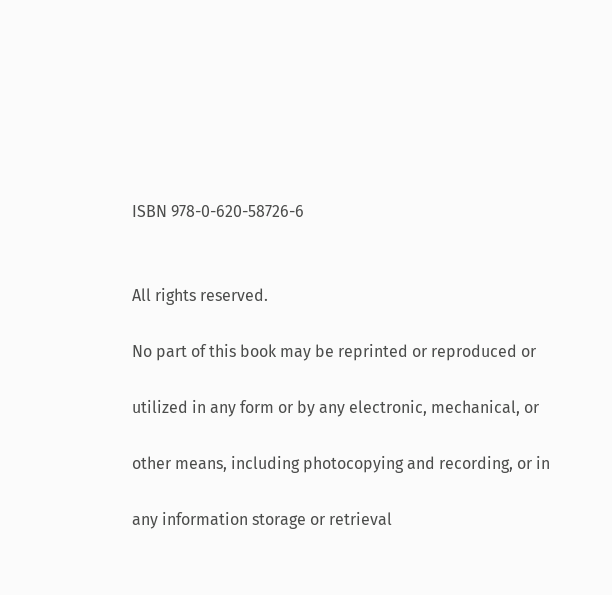ISBN 978-0-620-58726-6


All rights reserved.

No part of this book may be reprinted or reproduced or

utilized in any form or by any electronic, mechanical, or

other means, including photocopying and recording, or in

any information storage or retrieval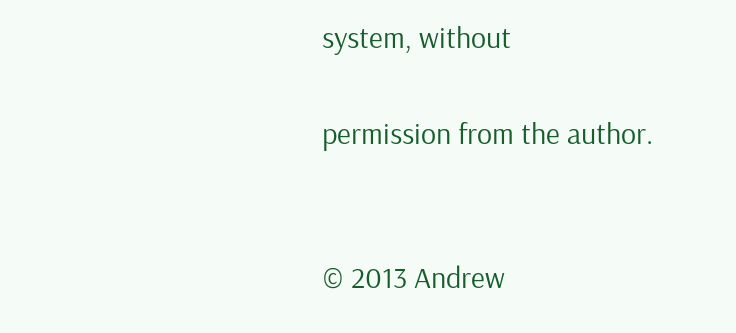system, without

permission from the author.


© 2013 Andrew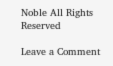Noble All Rights Reserved

Leave a Comment